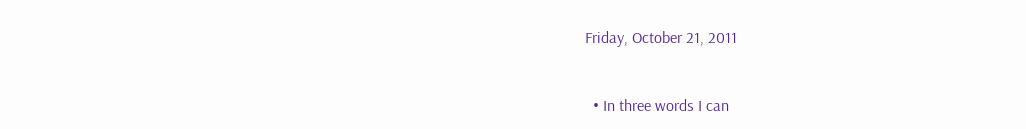Friday, October 21, 2011


  • In three words I can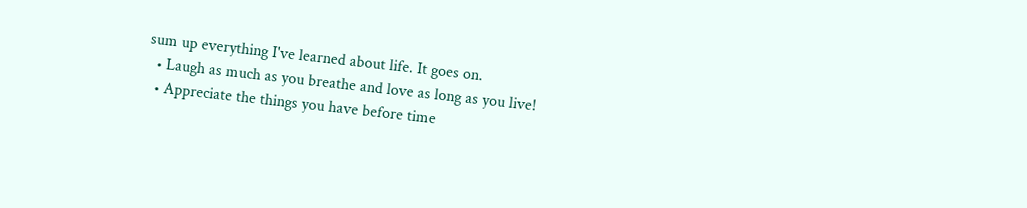sum up everything I've learned about life. It goes on.
  • Laugh as much as you breathe and love as long as you live!
  • Appreciate the things you have before time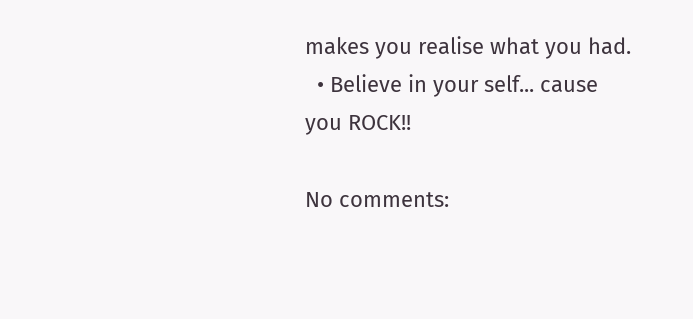makes you realise what you had.
  • Believe in your self... cause you ROCK!!

No comments: